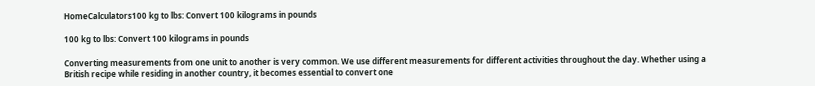HomeCalculators100 kg to lbs: Convert 100 kilograms in pounds

100 kg to lbs: Convert 100 kilograms in pounds

Converting measurements from one unit to another is very common. We use different measurements for different activities throughout the day. Whether using a British recipe while residing in another country, it becomes essential to convert one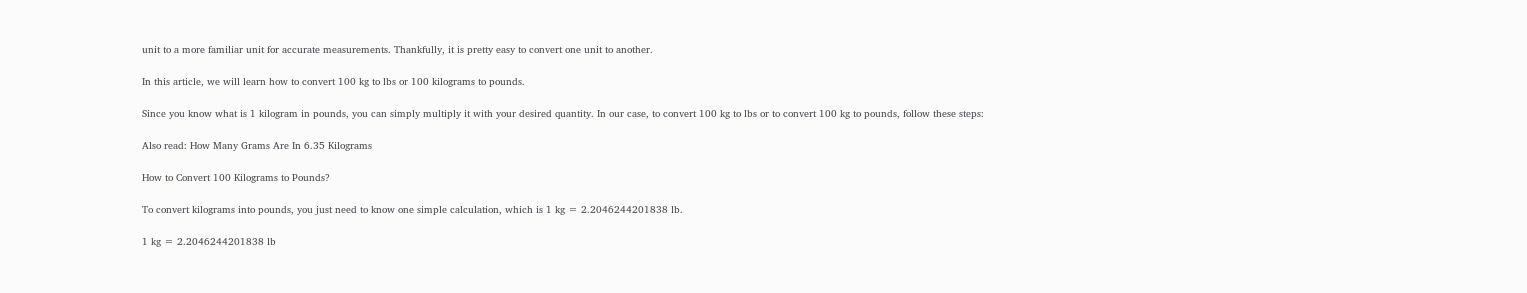unit to a more familiar unit for accurate measurements. Thankfully, it is pretty easy to convert one unit to another.

In this article, we will learn how to convert 100 kg to lbs or 100 kilograms to pounds.

Since you know what is 1 kilogram in pounds, you can simply multiply it with your desired quantity. In our case, to convert 100 kg to lbs or to convert 100 kg to pounds, follow these steps:

Also read: How Many Grams Are In 6.35 Kilograms

How to Convert 100 Kilograms to Pounds?

To convert kilograms into pounds, you just need to know one simple calculation, which is 1 kg = 2.2046244201838 lb.

1 kg = 2.2046244201838 lb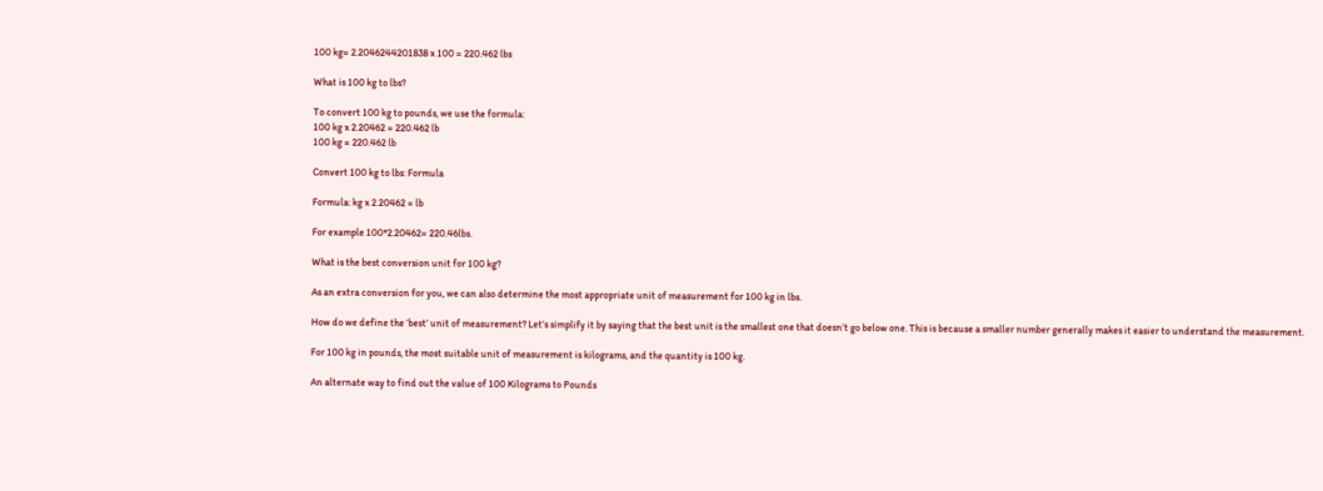100 kg= 2.2046244201838 x 100 = 220.462 lbs

What is 100 kg to lbs?

To convert 100 kg to pounds, we use the formula:
100 kg x 2.20462 = 220.462 lb
100 kg = 220.462 lb

Convert 100 kg to lbs: Formula

Formula: kg x 2.20462 = lb

For example 100*2.20462= 220.46lbs.

What is the best conversion unit for 100 kg?

As an extra conversion for you, we can also determine the most appropriate unit of measurement for 100 kg in lbs.

How do we define the ‘best’ unit of measurement? Let’s simplify it by saying that the best unit is the smallest one that doesn’t go below one. This is because a smaller number generally makes it easier to understand the measurement.

For 100 kg in pounds, the most suitable unit of measurement is kilograms, and the quantity is 100 kg.

An alternate way to find out the value of 100 Kilograms to Pounds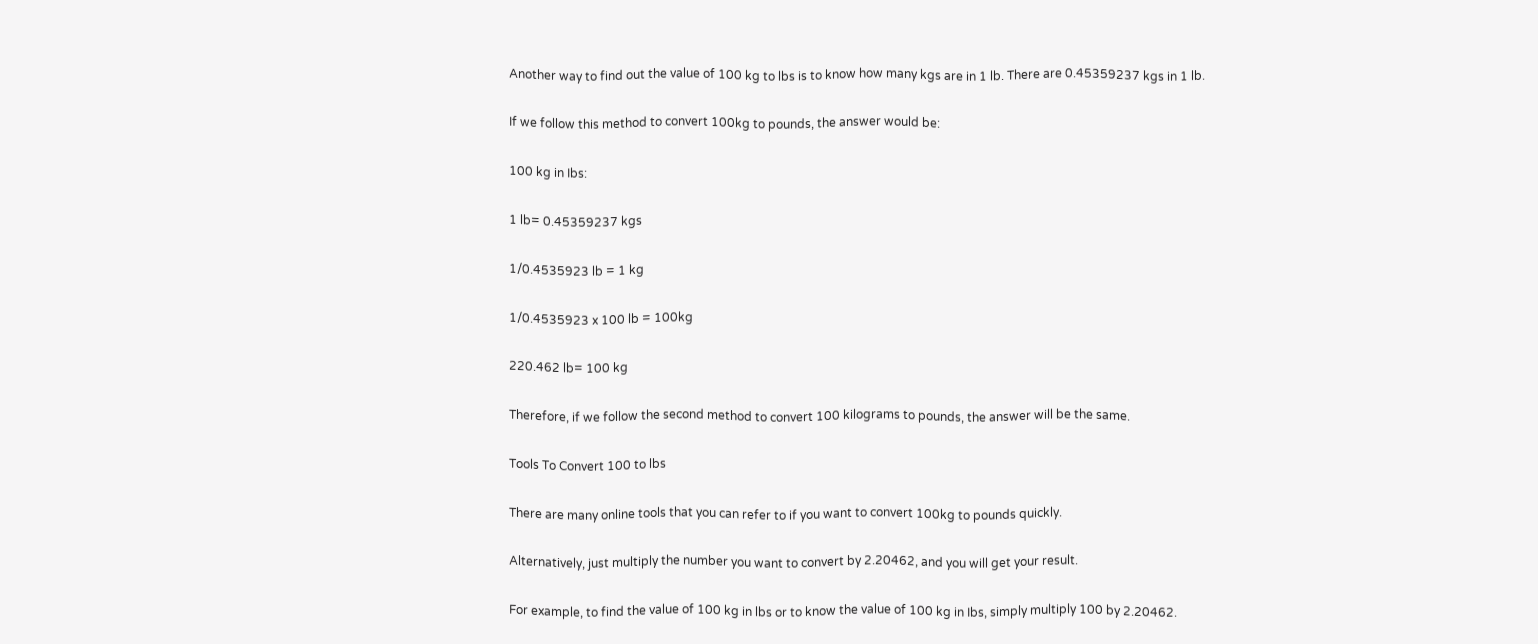Another way to find out the value of 100 kg to lbs is to know how many kgs are in 1 lb. There are 0.45359237 kgs in 1 lb.

If we follow this method to convert 100kg to pounds, the answer would be:

100 kg in Ibs:

1 lb= 0.45359237 kgs

1/0.4535923 lb = 1 kg

1/0.4535923 x 100 lb = 100kg

220.462 lb= 100 kg

Therefore, if we follow the second method to convert 100 kilograms to pounds, the answer will be the same.

Tools To Convert 100 to lbs

There are many online tools that you can refer to if you want to convert 100kg to pounds quickly.

Alternatively, just multiply the number you want to convert by 2.20462, and you will get your result.

For example, to find the value of 100 kg in lbs or to know the value of 100 kg in Ibs, simply multiply 100 by 2.20462.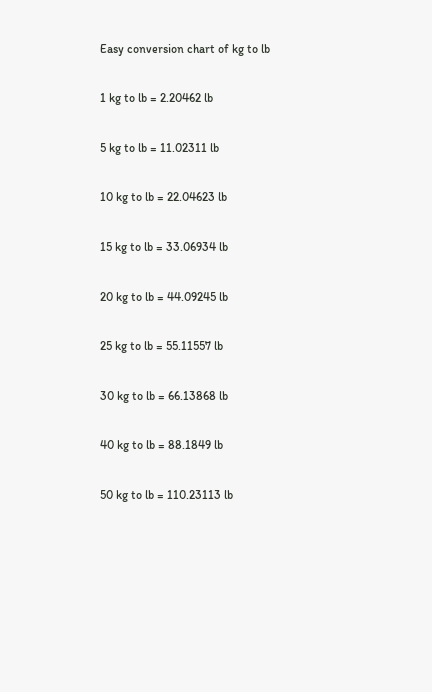Easy conversion chart of kg to lb

1 kg to lb = 2.20462 lb

5 kg to lb = 11.02311 lb

10 kg to lb = 22.04623 lb

15 kg to lb = 33.06934 lb

20 kg to lb = 44.09245 lb

25 kg to lb = 55.11557 lb

30 kg to lb = 66.13868 lb

40 kg to lb = 88.1849 lb

50 kg to lb = 110.23113 lb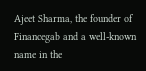Ajeet Sharma, the founder of Financegab and a well-known name in the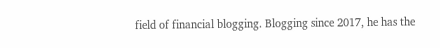field of financial blogging. Blogging since 2017, he has the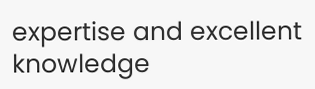expertise and excellent knowledge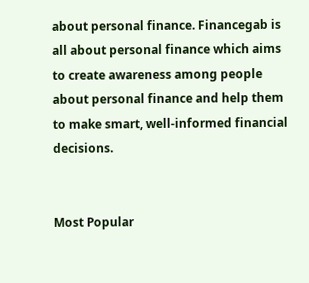about personal finance. Financegab is all about personal finance which aims to create awareness among people about personal finance and help them to make smart, well-informed financial decisions.


Most Popular